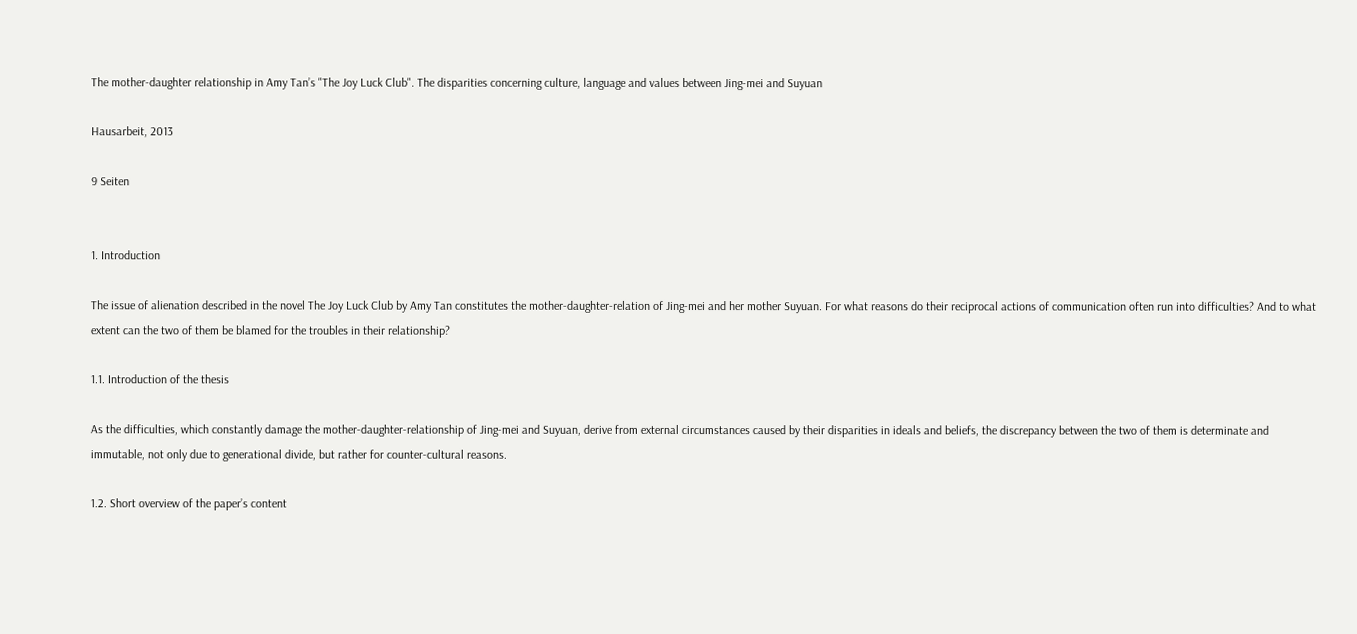The mother-daughter relationship in Amy Tan’s "The Joy Luck Club". The disparities concerning culture, language and values between Jing-mei and Suyuan

Hausarbeit, 2013

9 Seiten


1. Introduction

The issue of alienation described in the novel The Joy Luck Club by Amy Tan constitutes the mother-daughter-relation of Jing-mei and her mother Suyuan. For what reasons do their reciprocal actions of communication often run into difficulties? And to what extent can the two of them be blamed for the troubles in their relationship?

1.1. Introduction of the thesis

As the difficulties, which constantly damage the mother-daughter-relationship of Jing-mei and Suyuan, derive from external circumstances caused by their disparities in ideals and beliefs, the discrepancy between the two of them is determinate and immutable, not only due to generational divide, but rather for counter-cultural reasons.

1.2. Short overview of the paper’s content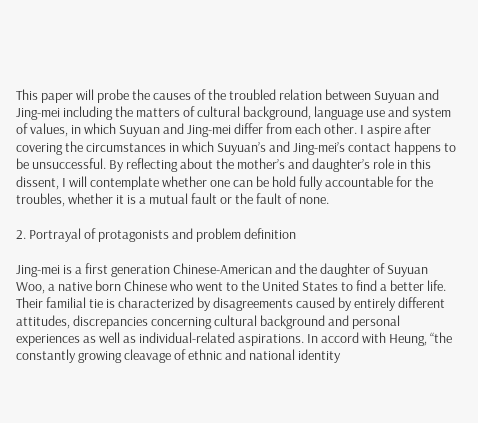This paper will probe the causes of the troubled relation between Suyuan and Jing-mei including the matters of cultural background, language use and system of values, in which Suyuan and Jing-mei differ from each other. I aspire after covering the circumstances in which Suyuan’s and Jing-mei’s contact happens to be unsuccessful. By reflecting about the mother’s and daughter’s role in this dissent, I will contemplate whether one can be hold fully accountable for the troubles, whether it is a mutual fault or the fault of none.

2. Portrayal of protagonists and problem definition

Jing-mei is a first generation Chinese-American and the daughter of Suyuan Woo, a native born Chinese who went to the United States to find a better life. Their familial tie is characterized by disagreements caused by entirely different attitudes, discrepancies concerning cultural background and personal experiences as well as individual-related aspirations. In accord with Heung, “the constantly growing cleavage of ethnic and national identity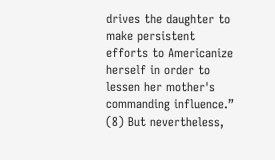drives the daughter to make persistent efforts to Americanize herself in order to lessen her mother's commanding influence.” (8) But nevertheless,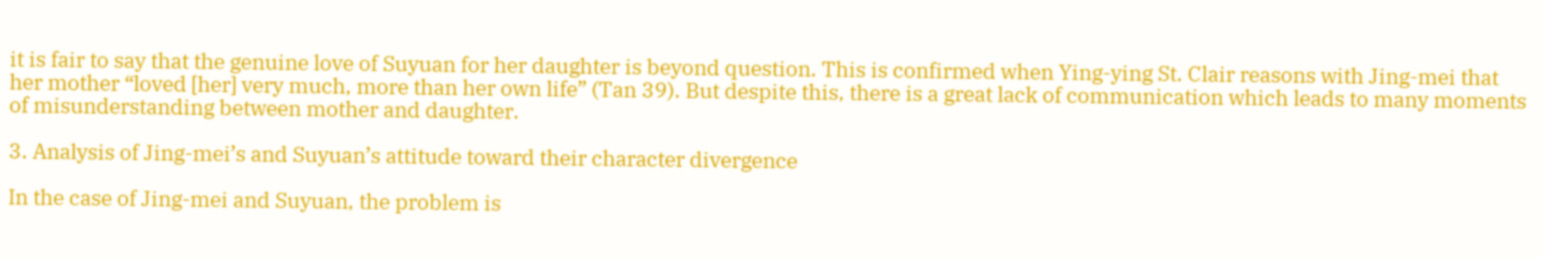it is fair to say that the genuine love of Suyuan for her daughter is beyond question. This is confirmed when Ying-ying St. Clair reasons with Jing-mei that her mother “loved [her] very much, more than her own life” (Tan 39). But despite this, there is a great lack of communication which leads to many moments of misunderstanding between mother and daughter.

3. Analysis of Jing-mei’s and Suyuan’s attitude toward their character divergence

In the case of Jing-mei and Suyuan, the problem is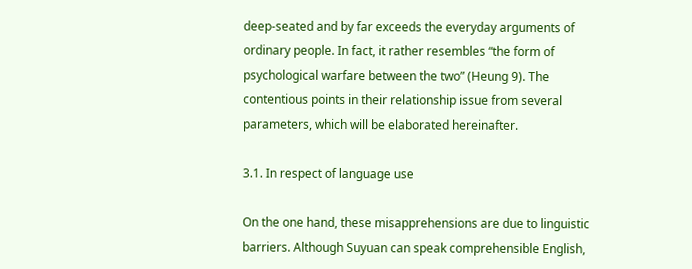deep-seated and by far exceeds the everyday arguments of ordinary people. In fact, it rather resembles “the form of psychological warfare between the two” (Heung 9). The contentious points in their relationship issue from several parameters, which will be elaborated hereinafter.

3.1. In respect of language use

On the one hand, these misapprehensions are due to linguistic barriers. Although Suyuan can speak comprehensible English,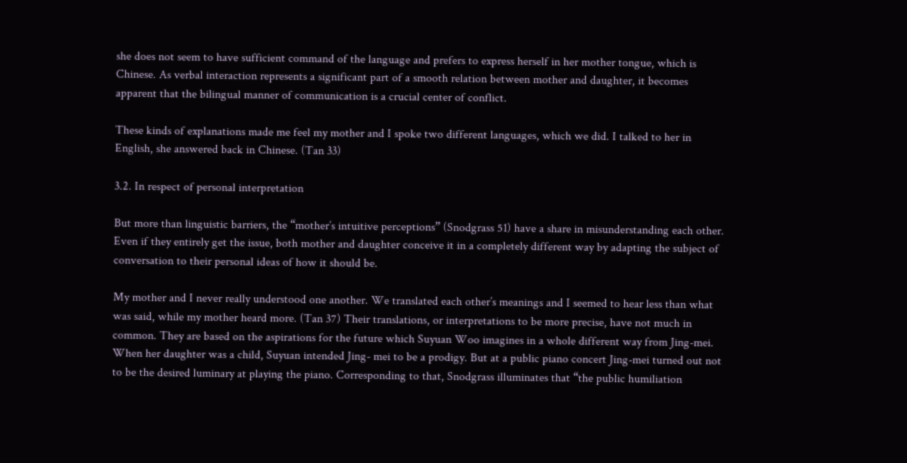she does not seem to have sufficient command of the language and prefers to express herself in her mother tongue, which is Chinese. As verbal interaction represents a significant part of a smooth relation between mother and daughter, it becomes apparent that the bilingual manner of communication is a crucial center of conflict.

These kinds of explanations made me feel my mother and I spoke two different languages, which we did. I talked to her in English, she answered back in Chinese. (Tan 33)

3.2. In respect of personal interpretation

But more than linguistic barriers, the “mother’s intuitive perceptions” (Snodgrass 51) have a share in misunderstanding each other. Even if they entirely get the issue, both mother and daughter conceive it in a completely different way by adapting the subject of conversation to their personal ideas of how it should be.

My mother and I never really understood one another. We translated each other’s meanings and I seemed to hear less than what was said, while my mother heard more. (Tan 37) Their translations, or interpretations to be more precise, have not much in common. They are based on the aspirations for the future which Suyuan Woo imagines in a whole different way from Jing-mei. When her daughter was a child, Suyuan intended Jing- mei to be a prodigy. But at a public piano concert Jing-mei turned out not to be the desired luminary at playing the piano. Corresponding to that, Snodgrass illuminates that “the public humiliation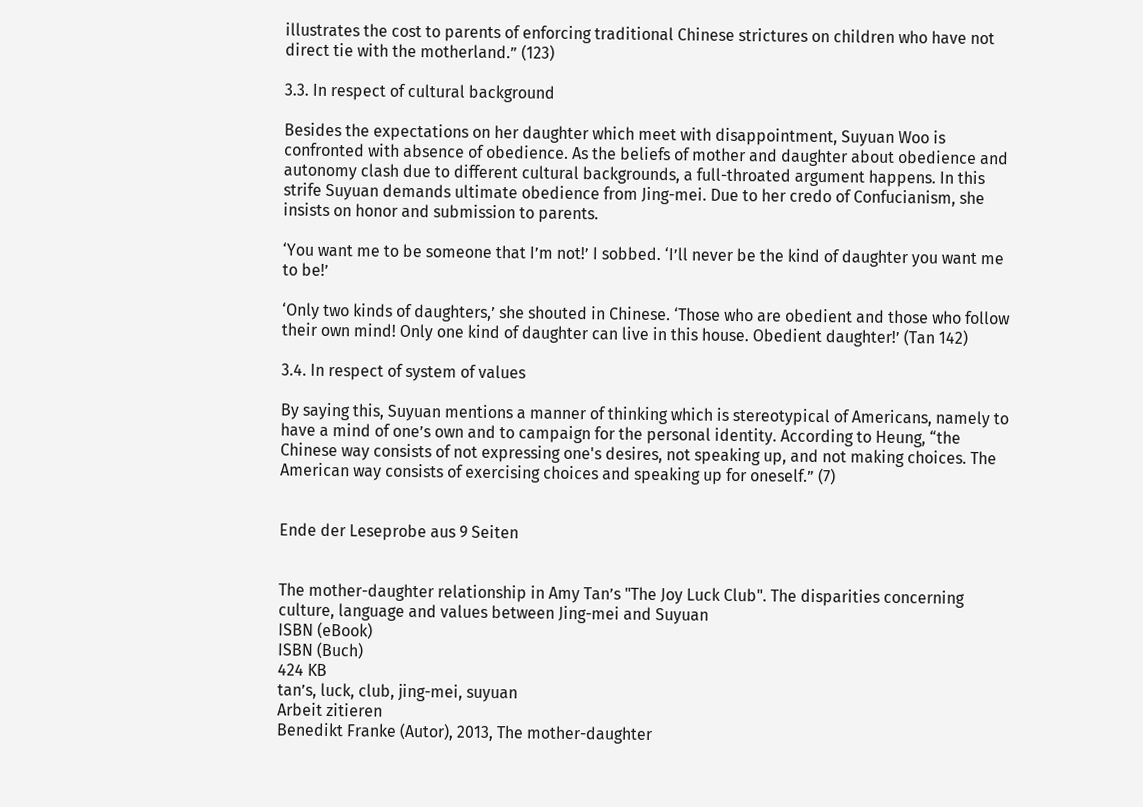illustrates the cost to parents of enforcing traditional Chinese strictures on children who have not direct tie with the motherland.” (123)

3.3. In respect of cultural background

Besides the expectations on her daughter which meet with disappointment, Suyuan Woo is confronted with absence of obedience. As the beliefs of mother and daughter about obedience and autonomy clash due to different cultural backgrounds, a full-throated argument happens. In this strife Suyuan demands ultimate obedience from Jing-mei. Due to her credo of Confucianism, she insists on honor and submission to parents.

‘You want me to be someone that I’m not!’ I sobbed. ‘I’ll never be the kind of daughter you want me to be!’

‘Only two kinds of daughters,’ she shouted in Chinese. ‘Those who are obedient and those who follow their own mind! Only one kind of daughter can live in this house. Obedient daughter!’ (Tan 142)

3.4. In respect of system of values

By saying this, Suyuan mentions a manner of thinking which is stereotypical of Americans, namely to have a mind of one’s own and to campaign for the personal identity. According to Heung, “the Chinese way consists of not expressing one's desires, not speaking up, and not making choices. The American way consists of exercising choices and speaking up for oneself.” (7)


Ende der Leseprobe aus 9 Seiten


The mother-daughter relationship in Amy Tan’s "The Joy Luck Club". The disparities concerning culture, language and values between Jing-mei and Suyuan
ISBN (eBook)
ISBN (Buch)
424 KB
tan’s, luck, club, jing-mei, suyuan
Arbeit zitieren
Benedikt Franke (Autor), 2013, The mother-daughter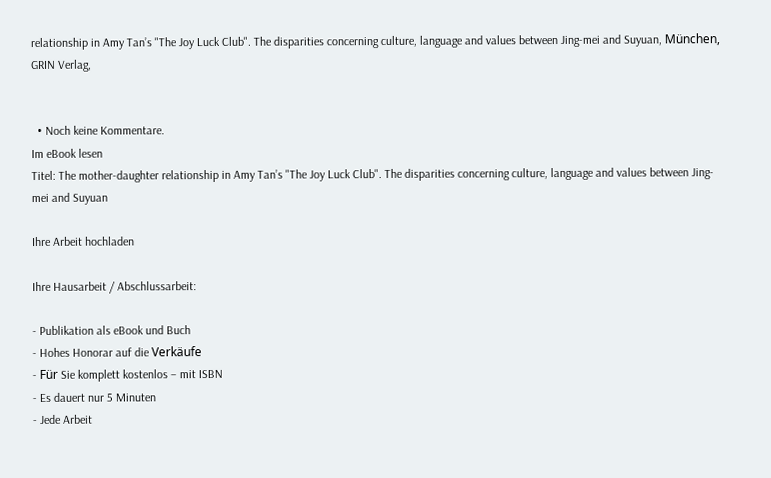relationship in Amy Tan’s "The Joy Luck Club". The disparities concerning culture, language and values between Jing-mei and Suyuan, München, GRIN Verlag,


  • Noch keine Kommentare.
Im eBook lesen
Titel: The mother-daughter relationship in Amy Tan’s "The Joy Luck Club". The disparities concerning culture, language and values between Jing-mei and Suyuan

Ihre Arbeit hochladen

Ihre Hausarbeit / Abschlussarbeit:

- Publikation als eBook und Buch
- Hohes Honorar auf die Verkäufe
- Für Sie komplett kostenlos – mit ISBN
- Es dauert nur 5 Minuten
- Jede Arbeit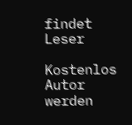findet Leser

Kostenlos Autor werden